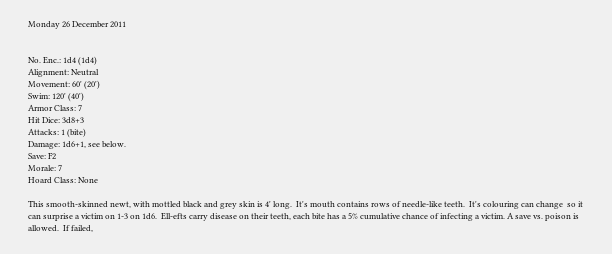Monday 26 December 2011


No. Enc.: 1d4 (1d4)
Alignment: Neutral
Movement: 60' (20')
Swim: 120' (40')
Armor Class: 7
Hit Dice: 3d8+3
Attacks: 1 (bite)
Damage: 1d6+1, see below.
Save: F2
Morale: 7
Hoard Class: None

This smooth-skinned newt, with mottled black and grey skin is 4' long.  It's mouth contains rows of needle-like teeth.  It's colouring can change  so it can surprise a victim on 1-3 on 1d6.  Ell-efts carry disease on their teeth, each bite has a 5% cumulative chance of infecting a victim. A save vs. poison is allowed.  If failed,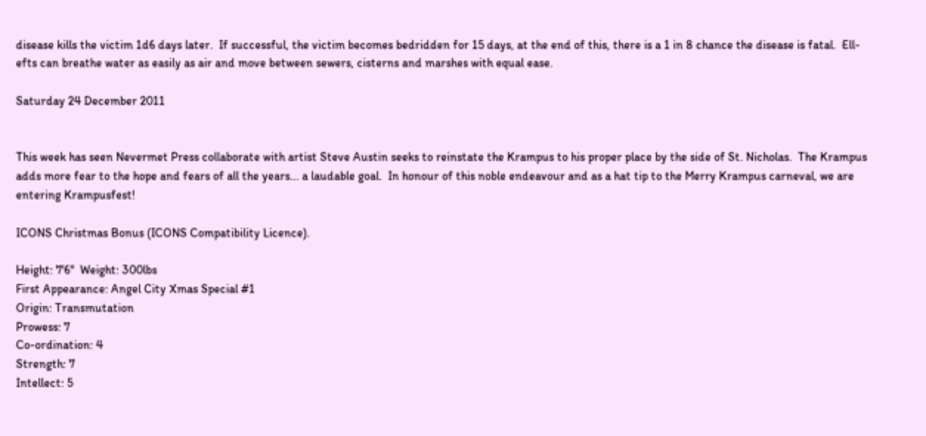disease kills the victim 1d6 days later.  If successful, the victim becomes bedridden for 15 days, at the end of this, there is a 1 in 8 chance the disease is fatal.  Ell-efts can breathe water as easily as air and move between sewers, cisterns and marshes with equal ease.

Saturday 24 December 2011


This week has seen Nevermet Press collaborate with artist Steve Austin seeks to reinstate the Krampus to his proper place by the side of St. Nicholas.  The Krampus adds more fear to the hope and fears of all the years... a laudable goal.  In honour of this noble endeavour and as a hat tip to the Merry Krampus carneval, we are entering Krampusfest!

ICONS Christmas Bonus (ICONS Compatibility Licence).

Height: 7'6"  Weight: 300lbs
First Appearance: Angel City Xmas Special #1
Origin: Transmutation
Prowess: 7
Co-ordination: 4
Strength: 7
Intellect: 5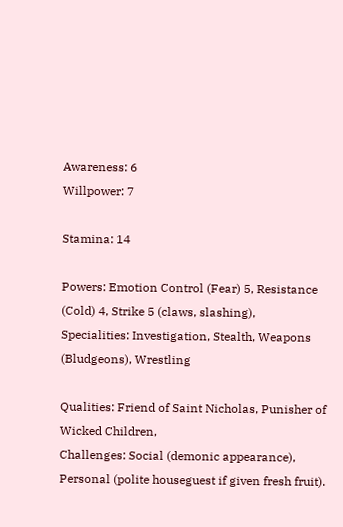Awareness: 6
Willpower: 7

Stamina: 14

Powers: Emotion Control (Fear) 5, Resistance (Cold) 4, Strike 5 (claws, slashing),
Specialities: Investigation, Stealth, Weapons (Bludgeons), Wrestling

Qualities: Friend of Saint Nicholas, Punisher of Wicked Children,
Challenges: Social (demonic appearance), Personal (polite houseguest if given fresh fruit).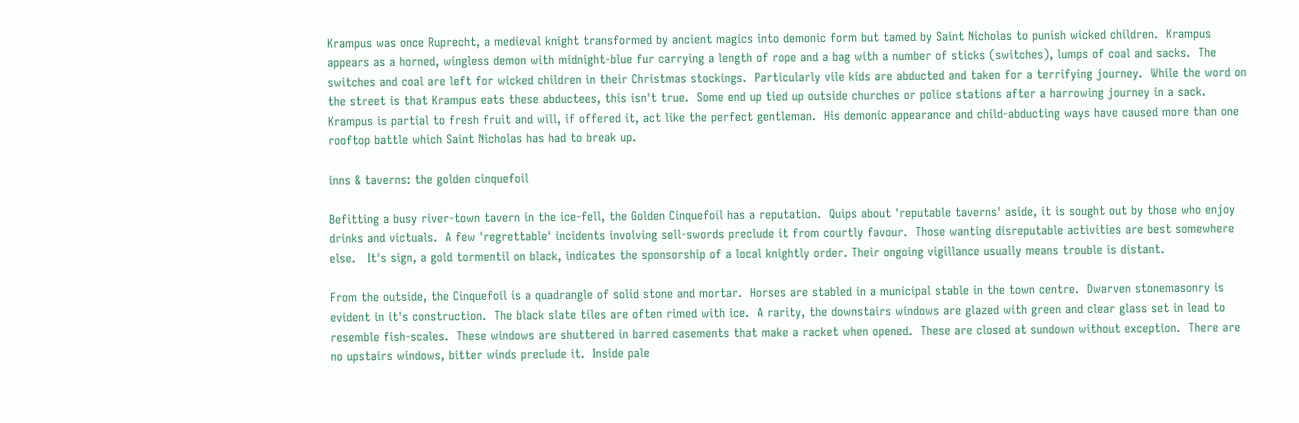Krampus was once Ruprecht, a medieval knight transformed by ancient magics into demonic form but tamed by Saint Nicholas to punish wicked children.  Krampus appears as a horned, wingless demon with midnight-blue fur carrying a length of rope and a bag with a number of sticks (switches), lumps of coal and sacks.  The switches and coal are left for wicked children in their Christmas stockings.  Particularly vile kids are abducted and taken for a terrifying journey.  While the word on the street is that Krampus eats these abductees, this isn't true.  Some end up tied up outside churches or police stations after a harrowing journey in a sack.  Krampus is partial to fresh fruit and will, if offered it, act like the perfect gentleman.  His demonic appearance and child-abducting ways have caused more than one rooftop battle which Saint Nicholas has had to break up.

inns & taverns: the golden cinquefoil

Befitting a busy river-town tavern in the ice-fell, the Golden Cinquefoil has a reputation.  Quips about 'reputable taverns' aside, it is sought out by those who enjoy drinks and victuals.  A few 'regrettable' incidents involving sell-swords preclude it from courtly favour.  Those wanting disreputable activities are best somewhere else.   It's sign, a gold tormentil on black, indicates the sponsorship of a local knightly order. Their ongoing vigillance usually means trouble is distant.

From the outside, the Cinquefoil is a quadrangle of solid stone and mortar.  Horses are stabled in a municipal stable in the town centre.  Dwarven stonemasonry is evident in it's construction.  The black slate tiles are often rimed with ice.  A rarity, the downstairs windows are glazed with green and clear glass set in lead to resemble fish-scales.  These windows are shuttered in barred casements that make a racket when opened.  These are closed at sundown without exception.  There are no upstairs windows, bitter winds preclude it.  Inside pale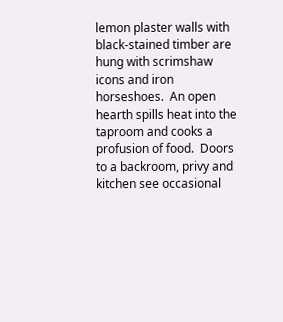lemon plaster walls with black-stained timber are hung with scrimshaw icons and iron horseshoes.  An open hearth spills heat into the taproom and cooks a profusion of food.  Doors to a backroom, privy and kitchen see occasional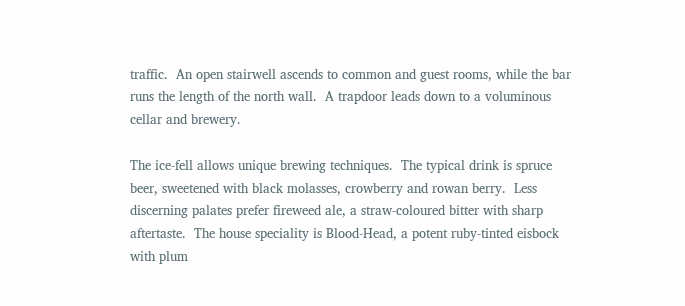traffic.  An open stairwell ascends to common and guest rooms, while the bar runs the length of the north wall.  A trapdoor leads down to a voluminous cellar and brewery.

The ice-fell allows unique brewing techniques.  The typical drink is spruce beer, sweetened with black molasses, crowberry and rowan berry.  Less discerning palates prefer fireweed ale, a straw-coloured bitter with sharp aftertaste.  The house speciality is Blood-Head, a potent ruby-tinted eisbock with plum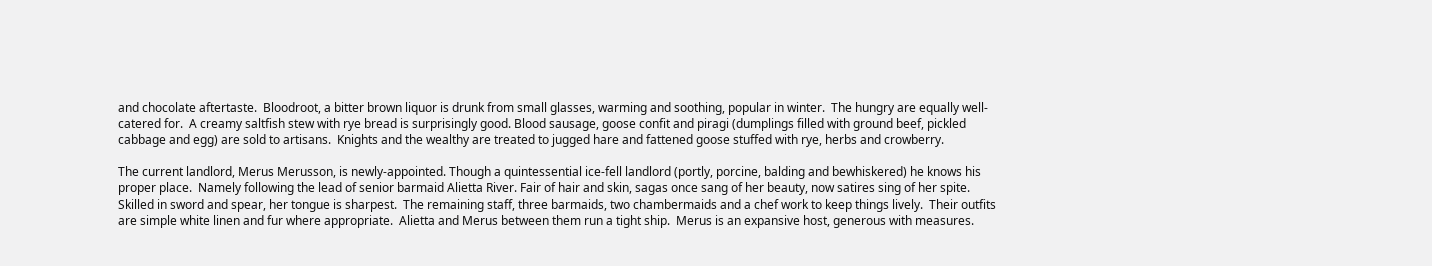and chocolate aftertaste.  Bloodroot, a bitter brown liquor is drunk from small glasses, warming and soothing, popular in winter.  The hungry are equally well-catered for.  A creamy saltfish stew with rye bread is surprisingly good. Blood sausage, goose confit and piragi (dumplings filled with ground beef, pickled cabbage and egg) are sold to artisans.  Knights and the wealthy are treated to jugged hare and fattened goose stuffed with rye, herbs and crowberry.

The current landlord, Merus Merusson, is newly-appointed. Though a quintessential ice-fell landlord (portly, porcine, balding and bewhiskered) he knows his proper place.  Namely following the lead of senior barmaid Alietta River. Fair of hair and skin, sagas once sang of her beauty, now satires sing of her spite.  Skilled in sword and spear, her tongue is sharpest.  The remaining staff, three barmaids, two chambermaids and a chef work to keep things lively.  Their outfits are simple white linen and fur where appropriate.  Alietta and Merus between them run a tight ship.  Merus is an expansive host, generous with measures.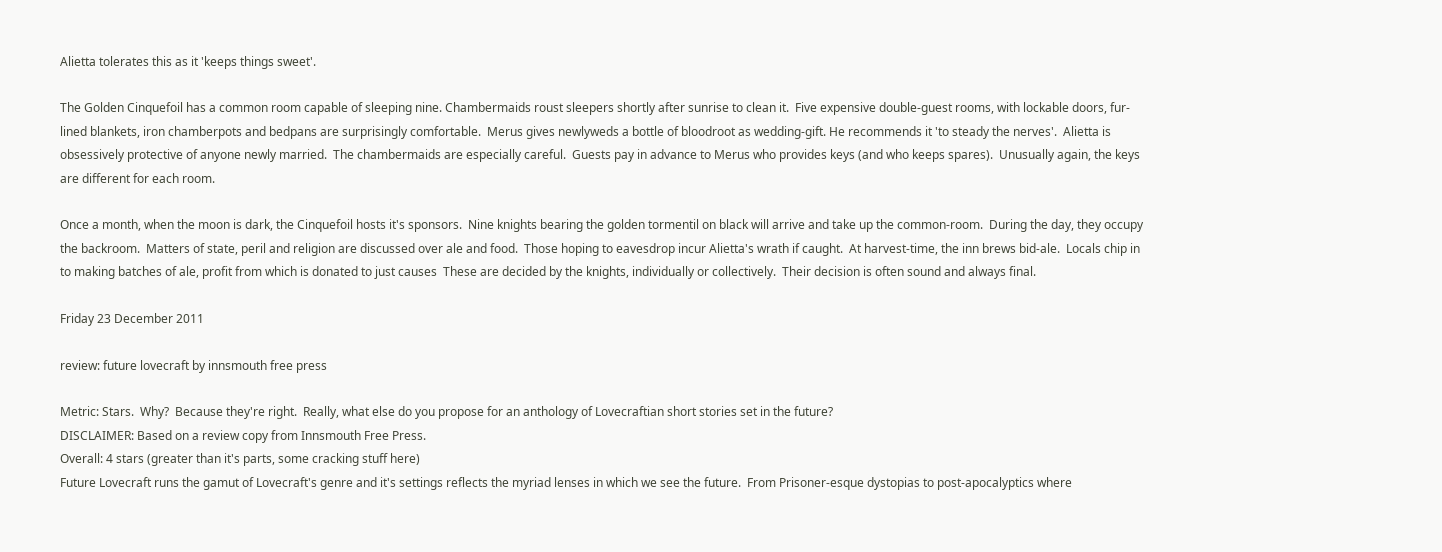Alietta tolerates this as it 'keeps things sweet'.

The Golden Cinquefoil has a common room capable of sleeping nine. Chambermaids roust sleepers shortly after sunrise to clean it.  Five expensive double-guest rooms, with lockable doors, fur-lined blankets, iron chamberpots and bedpans are surprisingly comfortable.  Merus gives newlyweds a bottle of bloodroot as wedding-gift. He recommends it 'to steady the nerves'.  Alietta is obsessively protective of anyone newly married.  The chambermaids are especially careful.  Guests pay in advance to Merus who provides keys (and who keeps spares).  Unusually again, the keys are different for each room.

Once a month, when the moon is dark, the Cinquefoil hosts it's sponsors.  Nine knights bearing the golden tormentil on black will arrive and take up the common-room.  During the day, they occupy the backroom.  Matters of state, peril and religion are discussed over ale and food.  Those hoping to eavesdrop incur Alietta's wrath if caught.  At harvest-time, the inn brews bid-ale.  Locals chip in to making batches of ale, profit from which is donated to just causes  These are decided by the knights, individually or collectively.  Their decision is often sound and always final.

Friday 23 December 2011

review: future lovecraft by innsmouth free press

Metric: Stars.  Why?  Because they're right.  Really, what else do you propose for an anthology of Lovecraftian short stories set in the future?
DISCLAIMER: Based on a review copy from Innsmouth Free Press.
Overall: 4 stars (greater than it's parts, some cracking stuff here)
Future Lovecraft runs the gamut of Lovecraft's genre and it's settings reflects the myriad lenses in which we see the future.  From Prisoner-esque dystopias to post-apocalyptics where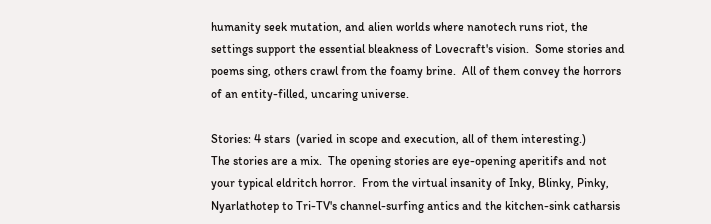humanity seek mutation, and alien worlds where nanotech runs riot, the settings support the essential bleakness of Lovecraft's vision.  Some stories and poems sing, others crawl from the foamy brine.  All of them convey the horrors of an entity-filled, uncaring universe.

Stories: 4 stars  (varied in scope and execution, all of them interesting.)
The stories are a mix.  The opening stories are eye-opening aperitifs and not your typical eldritch horror.  From the virtual insanity of Inky, Blinky, Pinky, Nyarlathotep to Tri-TV's channel-surfing antics and the kitchen-sink catharsis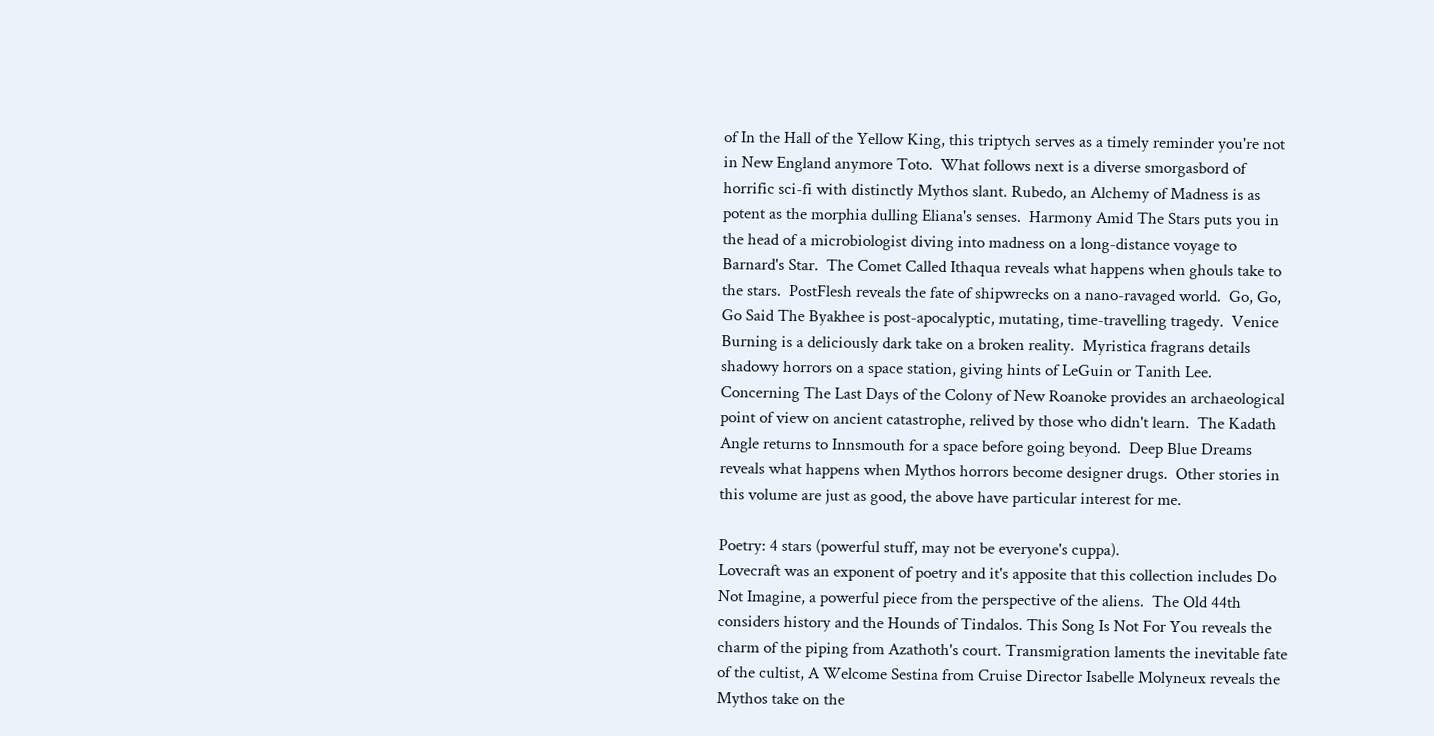of In the Hall of the Yellow King, this triptych serves as a timely reminder you're not in New England anymore Toto.  What follows next is a diverse smorgasbord of horrific sci-fi with distinctly Mythos slant. Rubedo, an Alchemy of Madness is as potent as the morphia dulling Eliana's senses.  Harmony Amid The Stars puts you in the head of a microbiologist diving into madness on a long-distance voyage to Barnard's Star.  The Comet Called Ithaqua reveals what happens when ghouls take to the stars.  PostFlesh reveals the fate of shipwrecks on a nano-ravaged world.  Go, Go, Go Said The Byakhee is post-apocalyptic, mutating, time-travelling tragedy.  Venice Burning is a deliciously dark take on a broken reality.  Myristica fragrans details shadowy horrors on a space station, giving hints of LeGuin or Tanith Lee.  Concerning The Last Days of the Colony of New Roanoke provides an archaeological point of view on ancient catastrophe, relived by those who didn't learn.  The Kadath Angle returns to Innsmouth for a space before going beyond.  Deep Blue Dreams reveals what happens when Mythos horrors become designer drugs.  Other stories in this volume are just as good, the above have particular interest for me.

Poetry: 4 stars (powerful stuff, may not be everyone's cuppa).
Lovecraft was an exponent of poetry and it's apposite that this collection includes Do Not Imagine, a powerful piece from the perspective of the aliens.  The Old 44th considers history and the Hounds of Tindalos. This Song Is Not For You reveals the charm of the piping from Azathoth's court. Transmigration laments the inevitable fate of the cultist, A Welcome Sestina from Cruise Director Isabelle Molyneux reveals the Mythos take on the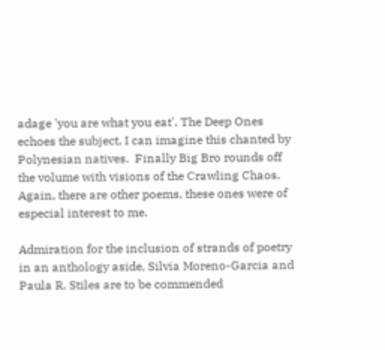adage 'you are what you eat'. The Deep Ones echoes the subject, I can imagine this chanted by Polynesian natives.  Finally Big Bro rounds off the volume with visions of the Crawling Chaos.  Again, there are other poems, these ones were of especial interest to me.

Admiration for the inclusion of strands of poetry in an anthology aside, Silvia Moreno-Garcia and Paula R. Stiles are to be commended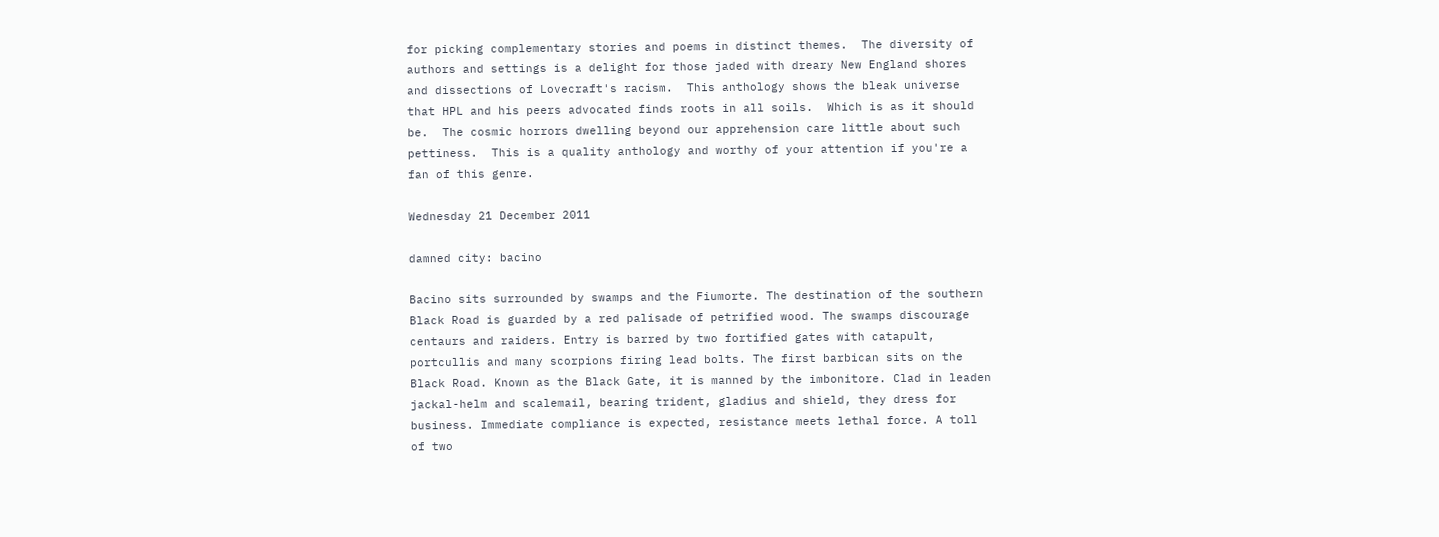for picking complementary stories and poems in distinct themes.  The diversity of authors and settings is a delight for those jaded with dreary New England shores and dissections of Lovecraft's racism.  This anthology shows the bleak universe that HPL and his peers advocated finds roots in all soils.  Which is as it should be.  The cosmic horrors dwelling beyond our apprehension care little about such pettiness.  This is a quality anthology and worthy of your attention if you're a fan of this genre.

Wednesday 21 December 2011

damned city: bacino

Bacino sits surrounded by swamps and the Fiumorte. The destination of the southern Black Road is guarded by a red palisade of petrified wood. The swamps discourage centaurs and raiders. Entry is barred by two fortified gates with catapult, portcullis and many scorpions firing lead bolts. The first barbican sits on the Black Road. Known as the Black Gate, it is manned by the imbonitore. Clad in leaden jackal-helm and scalemail, bearing trident, gladius and shield, they dress for business. Immediate compliance is expected, resistance meets lethal force. A toll of two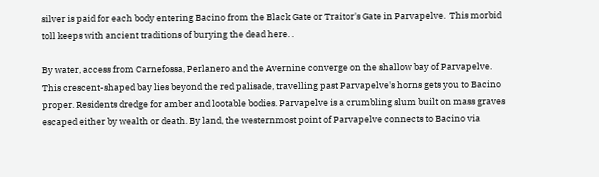silver is paid for each body entering Bacino from the Black Gate or Traitor's Gate in Parvapelve.  This morbid toll keeps with ancient traditions of burying the dead here. .

By water, access from Carnefossa, Perlanero and the Avernine converge on the shallow bay of Parvapelve. This crescent-shaped bay lies beyond the red palisade, travelling past Parvapelve's horns gets you to Bacino proper. Residents dredge for amber and lootable bodies. Parvapelve is a crumbling slum built on mass graves escaped either by wealth or death. By land, the westernmost point of Parvapelve connects to Bacino via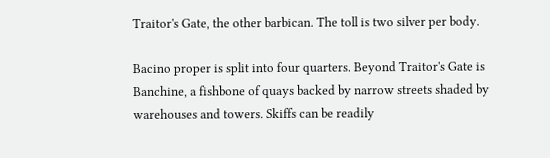Traitor's Gate, the other barbican. The toll is two silver per body.

Bacino proper is split into four quarters. Beyond Traitor's Gate is Banchine, a fishbone of quays backed by narrow streets shaded by warehouses and towers. Skiffs can be readily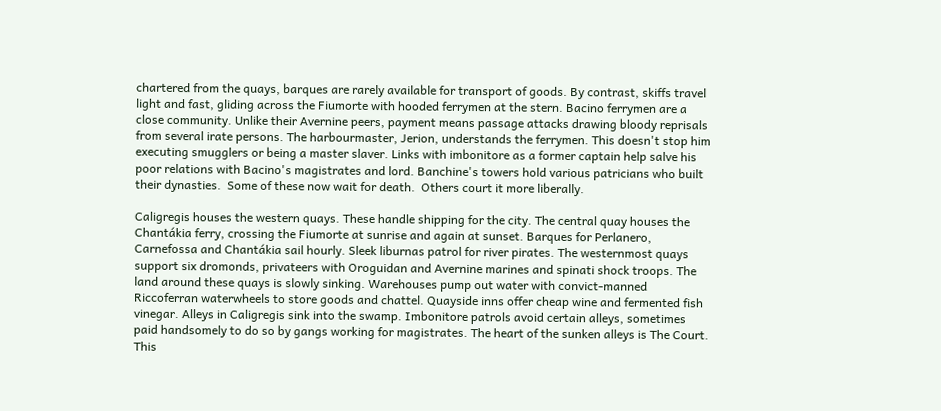chartered from the quays, barques are rarely available for transport of goods. By contrast, skiffs travel light and fast, gliding across the Fiumorte with hooded ferrymen at the stern. Bacino ferrymen are a close community. Unlike their Avernine peers, payment means passage attacks drawing bloody reprisals from several irate persons. The harbourmaster, Jerion, understands the ferrymen. This doesn't stop him executing smugglers or being a master slaver. Links with imbonitore as a former captain help salve his poor relations with Bacino's magistrates and lord. Banchine's towers hold various patricians who built their dynasties.  Some of these now wait for death.  Others court it more liberally.

Caligregis houses the western quays. These handle shipping for the city. The central quay houses the Chantákia ferry, crossing the Fiumorte at sunrise and again at sunset. Barques for Perlanero, Carnefossa and Chantákia sail hourly. Sleek liburnas patrol for river pirates. The westernmost quays support six dromonds, privateers with Oroguidan and Avernine marines and spinati shock troops. The land around these quays is slowly sinking. Warehouses pump out water with convict-manned Riccoferran waterwheels to store goods and chattel. Quayside inns offer cheap wine and fermented fish vinegar. Alleys in Caligregis sink into the swamp. Imbonitore patrols avoid certain alleys, sometimes paid handsomely to do so by gangs working for magistrates. The heart of the sunken alleys is The Court. This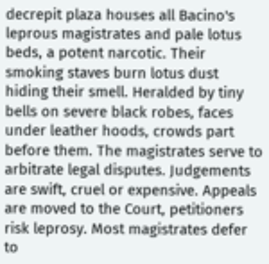decrepit plaza houses all Bacino's leprous magistrates and pale lotus beds, a potent narcotic. Their smoking staves burn lotus dust hiding their smell. Heralded by tiny bells on severe black robes, faces under leather hoods, crowds part before them. The magistrates serve to arbitrate legal disputes. Judgements are swift, cruel or expensive. Appeals are moved to the Court, petitioners risk leprosy. Most magistrates defer to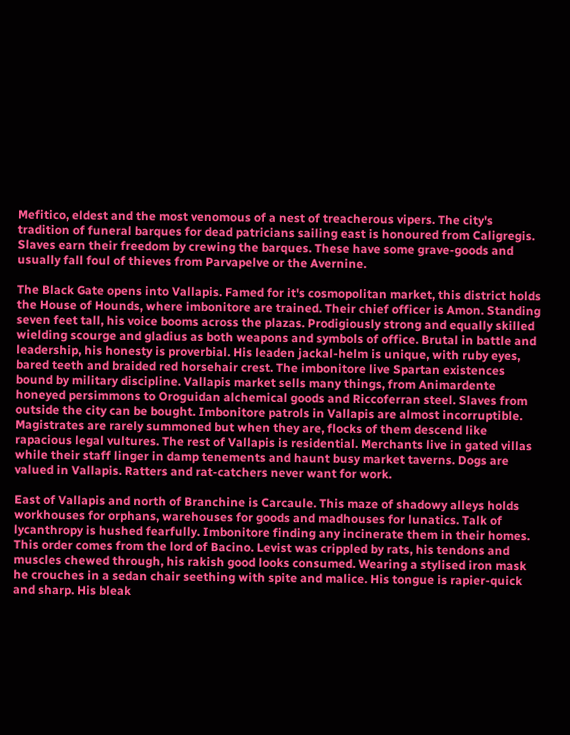Mefitico, eldest and the most venomous of a nest of treacherous vipers. The city's tradition of funeral barques for dead patricians sailing east is honoured from Caligregis. Slaves earn their freedom by crewing the barques. These have some grave-goods and usually fall foul of thieves from Parvapelve or the Avernine.

The Black Gate opens into Vallapis. Famed for it's cosmopolitan market, this district holds the House of Hounds, where imbonitore are trained. Their chief officer is Amon. Standing seven feet tall, his voice booms across the plazas. Prodigiously strong and equally skilled wielding scourge and gladius as both weapons and symbols of office. Brutal in battle and leadership, his honesty is proverbial. His leaden jackal-helm is unique, with ruby eyes, bared teeth and braided red horsehair crest. The imbonitore live Spartan existences bound by military discipline. Vallapis market sells many things, from Animardente honeyed persimmons to Oroguidan alchemical goods and Riccoferran steel. Slaves from outside the city can be bought. Imbonitore patrols in Vallapis are almost incorruptible. Magistrates are rarely summoned but when they are, flocks of them descend like rapacious legal vultures. The rest of Vallapis is residential. Merchants live in gated villas while their staff linger in damp tenements and haunt busy market taverns. Dogs are valued in Vallapis. Ratters and rat-catchers never want for work.

East of Vallapis and north of Branchine is Carcaule. This maze of shadowy alleys holds workhouses for orphans, warehouses for goods and madhouses for lunatics. Talk of lycanthropy is hushed fearfully. Imbonitore finding any incinerate them in their homes. This order comes from the lord of Bacino. Levist was crippled by rats, his tendons and muscles chewed through, his rakish good looks consumed. Wearing a stylised iron mask he crouches in a sedan chair seething with spite and malice. His tongue is rapier-quick and sharp. His bleak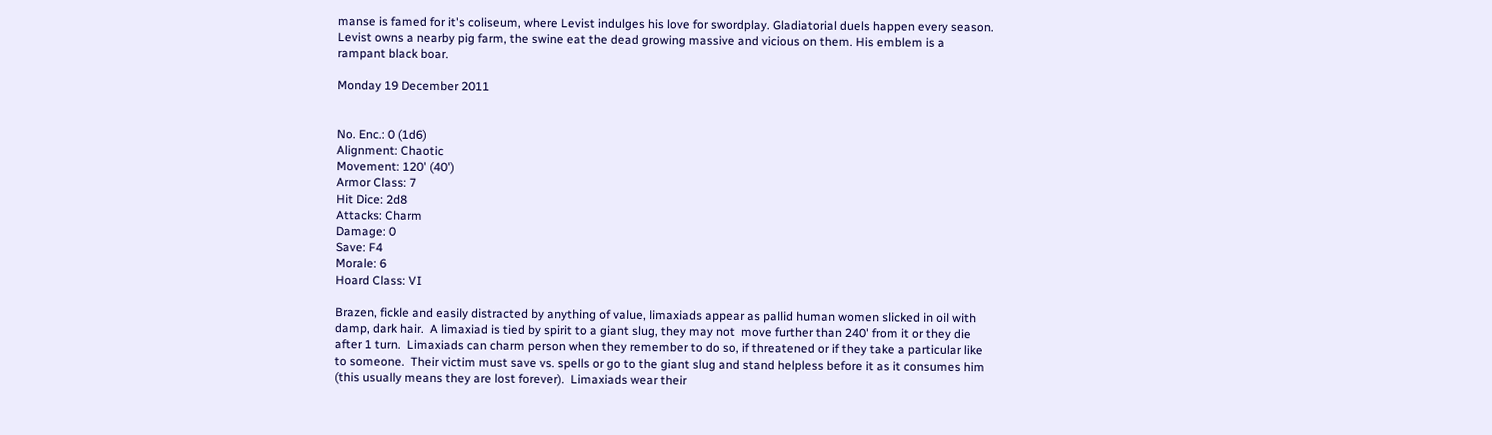manse is famed for it's coliseum, where Levist indulges his love for swordplay. Gladiatorial duels happen every season. Levist owns a nearby pig farm, the swine eat the dead growing massive and vicious on them. His emblem is a rampant black boar.

Monday 19 December 2011


No. Enc.: 0 (1d6)
Alignment: Chaotic
Movement: 120' (40')
Armor Class: 7
Hit Dice: 2d8
Attacks: Charm
Damage: 0
Save: F4
Morale: 6
Hoard Class: VI

Brazen, fickle and easily distracted by anything of value, limaxiads appear as pallid human women slicked in oil with damp, dark hair.  A limaxiad is tied by spirit to a giant slug, they may not  move further than 240' from it or they die after 1 turn.  Limaxiads can charm person when they remember to do so, if threatened or if they take a particular like to someone.  Their victim must save vs. spells or go to the giant slug and stand helpless before it as it consumes him (this usually means they are lost forever).  Limaxiads wear their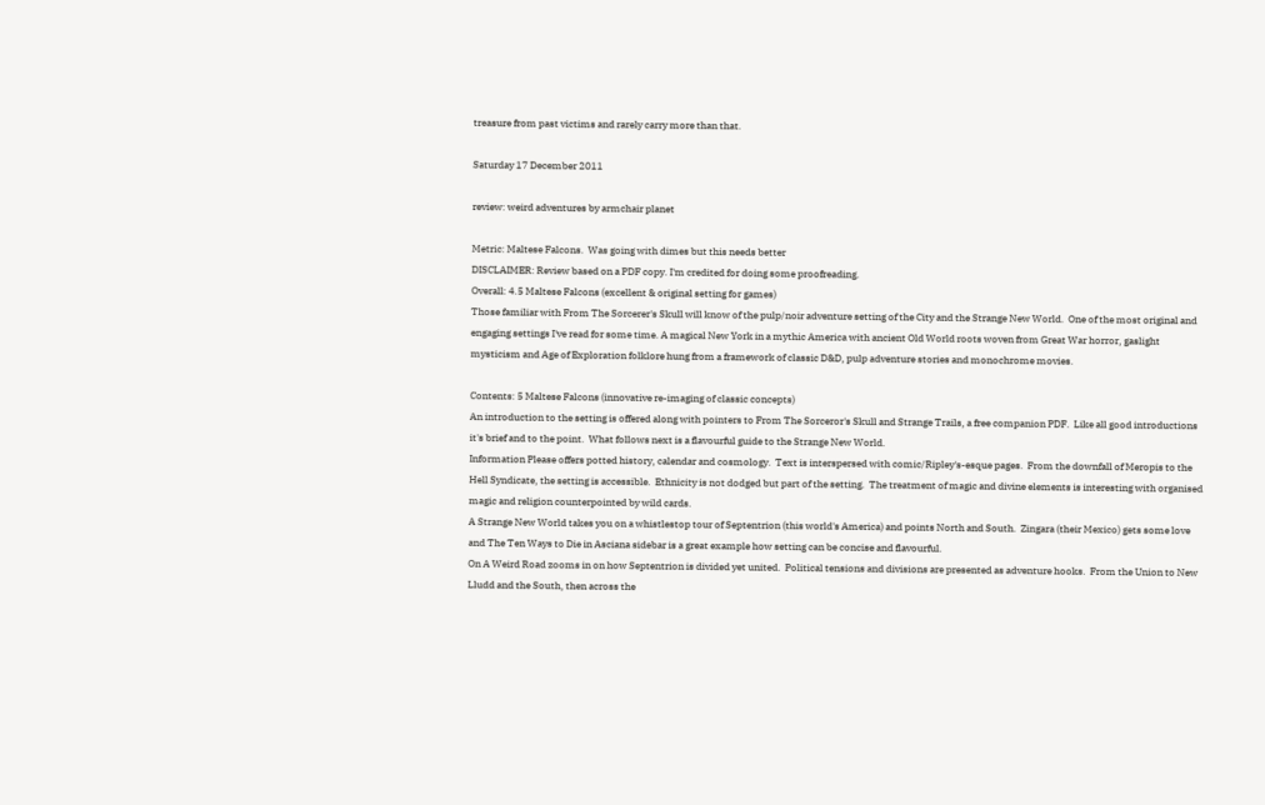treasure from past victims and rarely carry more than that.

Saturday 17 December 2011

review: weird adventures by armchair planet

Metric: Maltese Falcons.  Was going with dimes but this needs better
DISCLAIMER: Review based on a PDF copy. I'm credited for doing some proofreading.
Overall: 4.5 Maltese Falcons (excellent & original setting for games)
Those familiar with From The Sorcerer's Skull will know of the pulp/noir adventure setting of the City and the Strange New World.  One of the most original and engaging settings I've read for some time. A magical New York in a mythic America with ancient Old World roots woven from Great War horror, gaslight mysticism and Age of Exploration folklore hung from a framework of classic D&D, pulp adventure stories and monochrome movies.

Contents: 5 Maltese Falcons (innovative re-imaging of classic concepts)
An introduction to the setting is offered along with pointers to From The Sorceror's Skull and Strange Trails, a free companion PDF.  Like all good introductions it's brief and to the point.  What follows next is a flavourful guide to the Strange New World.
Information Please offers potted history, calendar and cosmology.  Text is interspersed with comic/Ripley's-esque pages.  From the downfall of Meropis to the Hell Syndicate, the setting is accessible.  Ethnicity is not dodged but part of the setting.  The treatment of magic and divine elements is interesting with organised magic and religion counterpointed by wild cards.
A Strange New World takes you on a whistlestop tour of Septentrion (this world's America) and points North and South.  Zingara (their Mexico) gets some love and The Ten Ways to Die in Asciana sidebar is a great example how setting can be concise and flavourful.
On A Weird Road zooms in on how Septentrion is divided yet united.  Political tensions and divisions are presented as adventure hooks.  From the Union to New Lludd and the South, then across the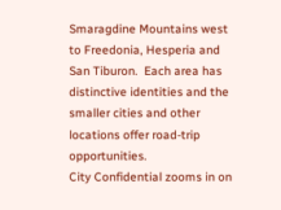Smaragdine Mountains west to Freedonia, Hesperia and San Tiburon.  Each area has distinctive identities and the smaller cities and other locations offer road-trip opportunities.
City Confidential zooms in on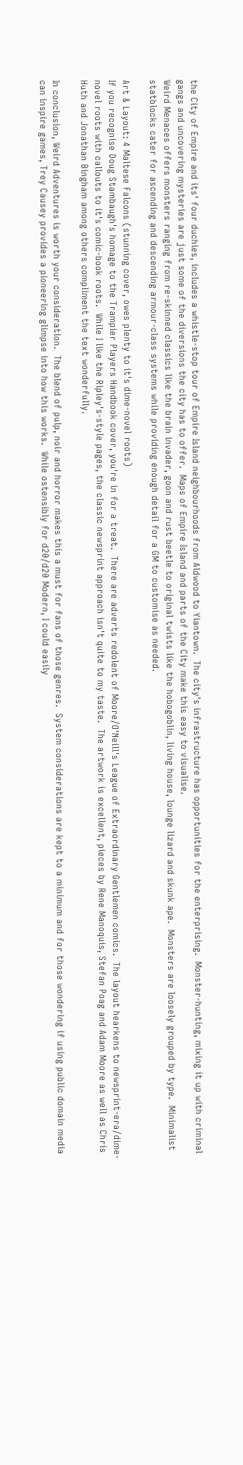the City of Empire and its' four duchies, includes a whistle-stop tour of Empire Island neighbourhoods from Aldwood to Yiantown.  The city's infrastructure has opportunities for the enterprising.  Monster-hunting, mixing it up with criminal gangs and uncovering mysteries are just some of the diversions the city has to offer.  Maps of Empire Island and parts of the City make this easy to visualise.
Weird Menaces offers monsters ranging from re-skinned classics like the brain invader, goon and rust beetle to original twists like the hobogoblin, living house, lounge lizard and skunk ape.  Monsters are loosely grouped by type.  Minimalist statblocks cater for ascending and descending armour-class systems while providing enough detail for a GM to customise as needed.

Art & Layout: 4 Maltese Falcons (stunning cover, owes plenty to it's dime-novel roots)
If you recognise Doug Stambaugh's homage to the Trampier Players Handbook cover, you're in for a treat.  There are adverts redolent of Moore/O'Neill's League of Extraordinary Gentlemen comics.  The layout hearkens to newsprint-era/dime-novel roots with callouts to it's comic-book roots.  While I like the Ripley's-style pages, the classic newsprint approach isn't quite to my taste.  The artwork is excellent, pieces by Rene Manoquis, Stefan Poag and Adam Moore as well as Chris Huth and Jonathan Bingham among others compliment the text wonderfully.

In conclusion, Weird Adventures is worth your consideration.  The blend of pulp, noir and horror makes this a must for fans of those genres.  System considerations are kept to a minimum and for those wondering if using public domain media can inspire games, Trey Causey provides a pioneering glimpse into how this works.  While ostensibly for d20/d20 Modern, I could easily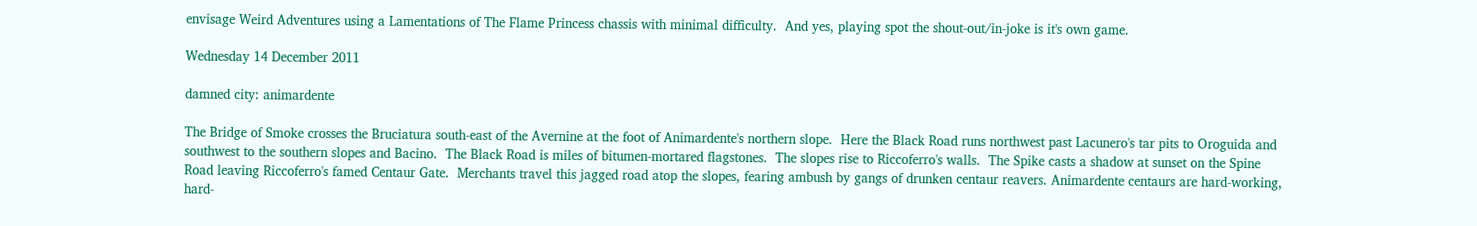envisage Weird Adventures using a Lamentations of The Flame Princess chassis with minimal difficulty.  And yes, playing spot the shout-out/in-joke is it's own game.

Wednesday 14 December 2011

damned city: animardente

The Bridge of Smoke crosses the Bruciatura south-east of the Avernine at the foot of Animardente's northern slope.  Here the Black Road runs northwest past Lacunero's tar pits to Oroguida and southwest to the southern slopes and Bacino.  The Black Road is miles of bitumen-mortared flagstones.  The slopes rise to Riccoferro's walls.  The Spike casts a shadow at sunset on the Spine Road leaving Riccoferro's famed Centaur Gate.  Merchants travel this jagged road atop the slopes, fearing ambush by gangs of drunken centaur reavers. Animardente centaurs are hard-working, hard-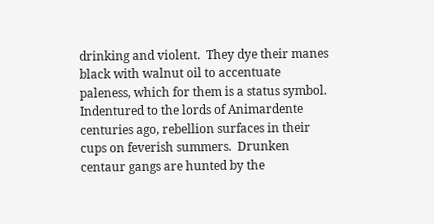drinking and violent.  They dye their manes black with walnut oil to accentuate paleness, which for them is a status symbol.  Indentured to the lords of Animardente centuries ago, rebellion surfaces in their cups on feverish summers.  Drunken centaur gangs are hunted by the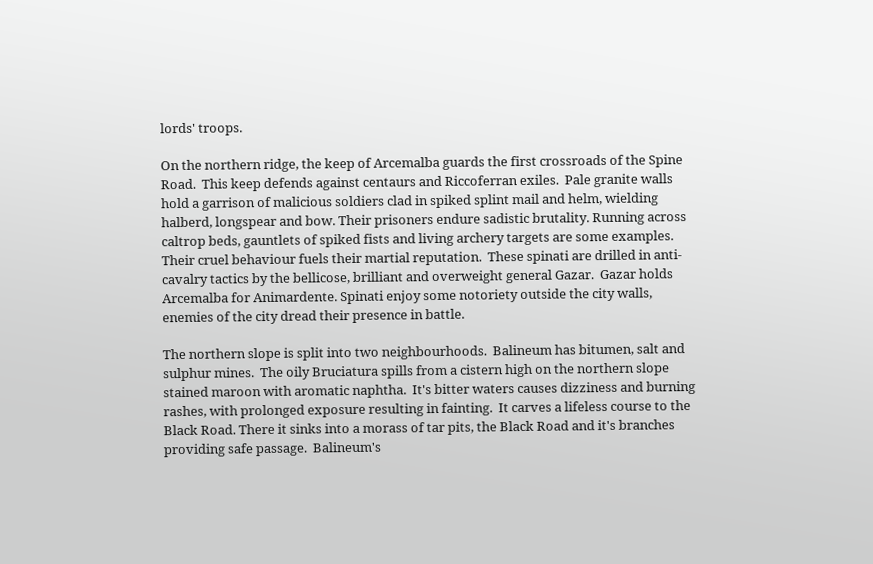lords' troops.

On the northern ridge, the keep of Arcemalba guards the first crossroads of the Spine Road.  This keep defends against centaurs and Riccoferran exiles.  Pale granite walls hold a garrison of malicious soldiers clad in spiked splint mail and helm, wielding halberd, longspear and bow. Their prisoners endure sadistic brutality. Running across caltrop beds, gauntlets of spiked fists and living archery targets are some examples.  Their cruel behaviour fuels their martial reputation.  These spinati are drilled in anti-cavalry tactics by the bellicose, brilliant and overweight general Gazar.  Gazar holds Arcemalba for Animardente. Spinati enjoy some notoriety outside the city walls, enemies of the city dread their presence in battle.

The northern slope is split into two neighbourhoods.  Balineum has bitumen, salt and sulphur mines.  The oily Bruciatura spills from a cistern high on the northern slope stained maroon with aromatic naphtha.  It's bitter waters causes dizziness and burning rashes, with prolonged exposure resulting in fainting.  It carves a lifeless course to the Black Road. There it sinks into a morass of tar pits, the Black Road and it's branches providing safe passage.  Balineum's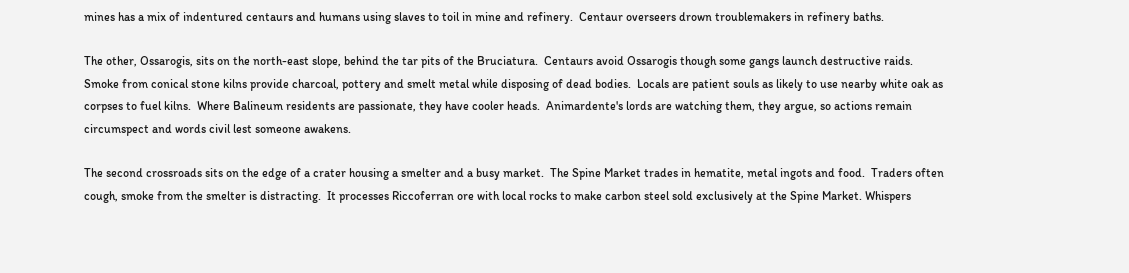mines has a mix of indentured centaurs and humans using slaves to toil in mine and refinery.  Centaur overseers drown troublemakers in refinery baths.

The other, Ossarogis, sits on the north-east slope, behind the tar pits of the Bruciatura.  Centaurs avoid Ossarogis though some gangs launch destructive raids.  Smoke from conical stone kilns provide charcoal, pottery and smelt metal while disposing of dead bodies.  Locals are patient souls as likely to use nearby white oak as corpses to fuel kilns.  Where Balineum residents are passionate, they have cooler heads.  Animardente's lords are watching them, they argue, so actions remain circumspect and words civil lest someone awakens.

The second crossroads sits on the edge of a crater housing a smelter and a busy market.  The Spine Market trades in hematite, metal ingots and food.  Traders often cough, smoke from the smelter is distracting.  It processes Riccoferran ore with local rocks to make carbon steel sold exclusively at the Spine Market. Whispers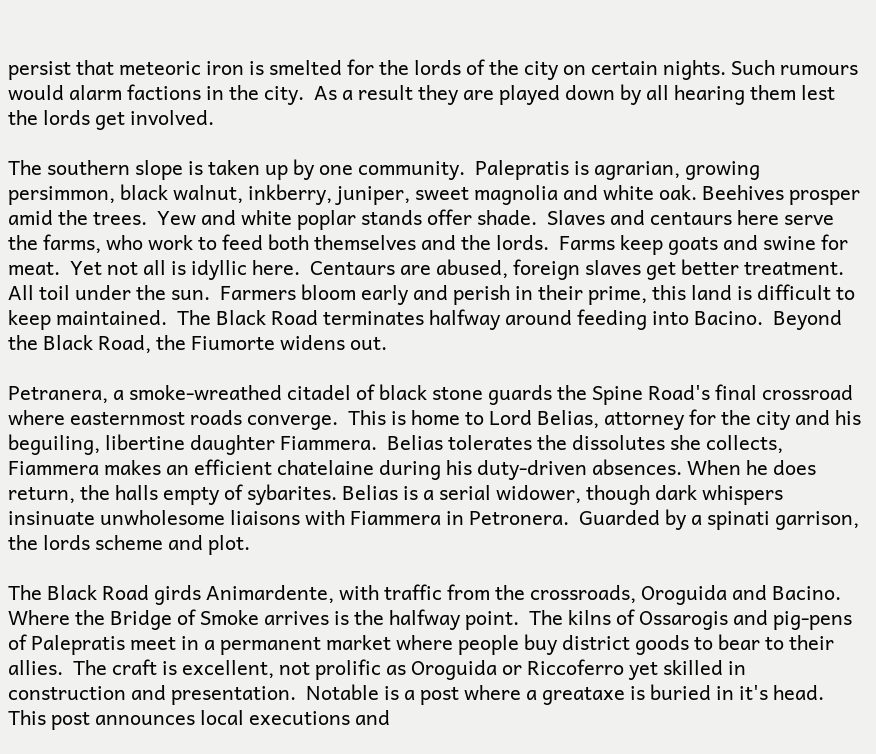persist that meteoric iron is smelted for the lords of the city on certain nights. Such rumours would alarm factions in the city.  As a result they are played down by all hearing them lest the lords get involved.

The southern slope is taken up by one community.  Palepratis is agrarian, growing persimmon, black walnut, inkberry, juniper, sweet magnolia and white oak. Beehives prosper amid the trees.  Yew and white poplar stands offer shade.  Slaves and centaurs here serve the farms, who work to feed both themselves and the lords.  Farms keep goats and swine for meat.  Yet not all is idyllic here.  Centaurs are abused, foreign slaves get better treatment.  All toil under the sun.  Farmers bloom early and perish in their prime, this land is difficult to keep maintained.  The Black Road terminates halfway around feeding into Bacino.  Beyond the Black Road, the Fiumorte widens out.

Petranera, a smoke-wreathed citadel of black stone guards the Spine Road's final crossroad where easternmost roads converge.  This is home to Lord Belias, attorney for the city and his beguiling, libertine daughter Fiammera.  Belias tolerates the dissolutes she collects, Fiammera makes an efficient chatelaine during his duty-driven absences. When he does return, the halls empty of sybarites. Belias is a serial widower, though dark whispers insinuate unwholesome liaisons with Fiammera in Petronera.  Guarded by a spinati garrison, the lords scheme and plot.

The Black Road girds Animardente, with traffic from the crossroads, Oroguida and Bacino. Where the Bridge of Smoke arrives is the halfway point.  The kilns of Ossarogis and pig-pens of Palepratis meet in a permanent market where people buy district goods to bear to their allies.  The craft is excellent, not prolific as Oroguida or Riccoferro yet skilled in construction and presentation.  Notable is a post where a greataxe is buried in it's head.  This post announces local executions and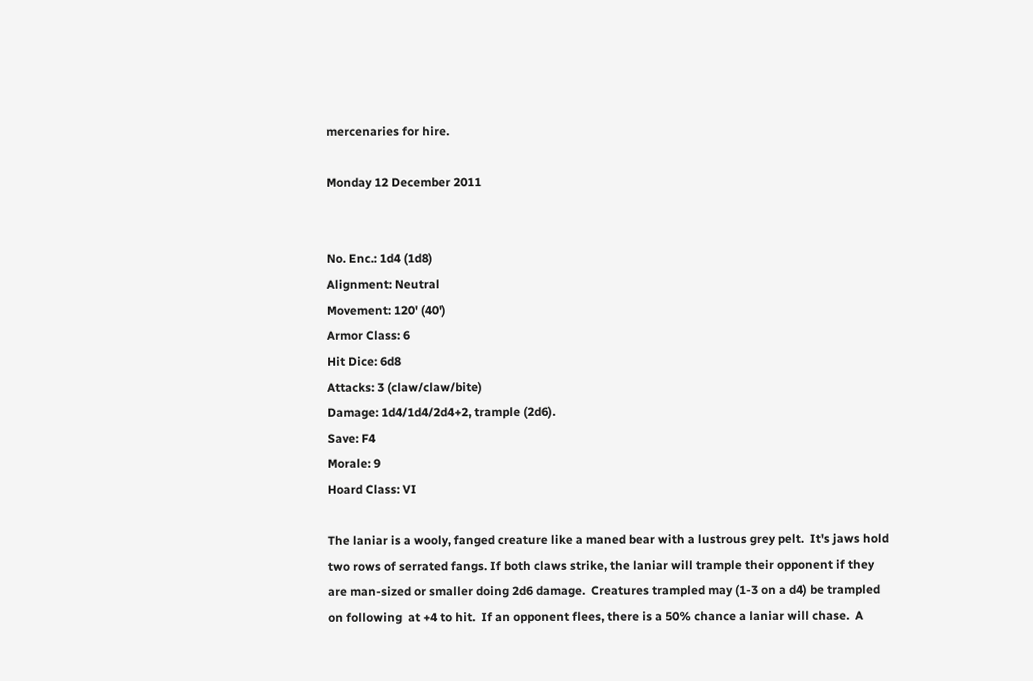mercenaries for hire.

Monday 12 December 2011


No. Enc.: 1d4 (1d8)
Alignment: Neutral
Movement: 120' (40')
Armor Class: 6
Hit Dice: 6d8
Attacks: 3 (claw/claw/bite)
Damage: 1d4/1d4/2d4+2, trample (2d6).
Save: F4
Morale: 9
Hoard Class: VI

The laniar is a wooly, fanged creature like a maned bear with a lustrous grey pelt.  It's jaws hold two rows of serrated fangs. If both claws strike, the laniar will trample their opponent if they are man-sized or smaller doing 2d6 damage.  Creatures trampled may (1-3 on a d4) be trampled on following  at +4 to hit.  If an opponent flees, there is a 50% chance a laniar will chase.  A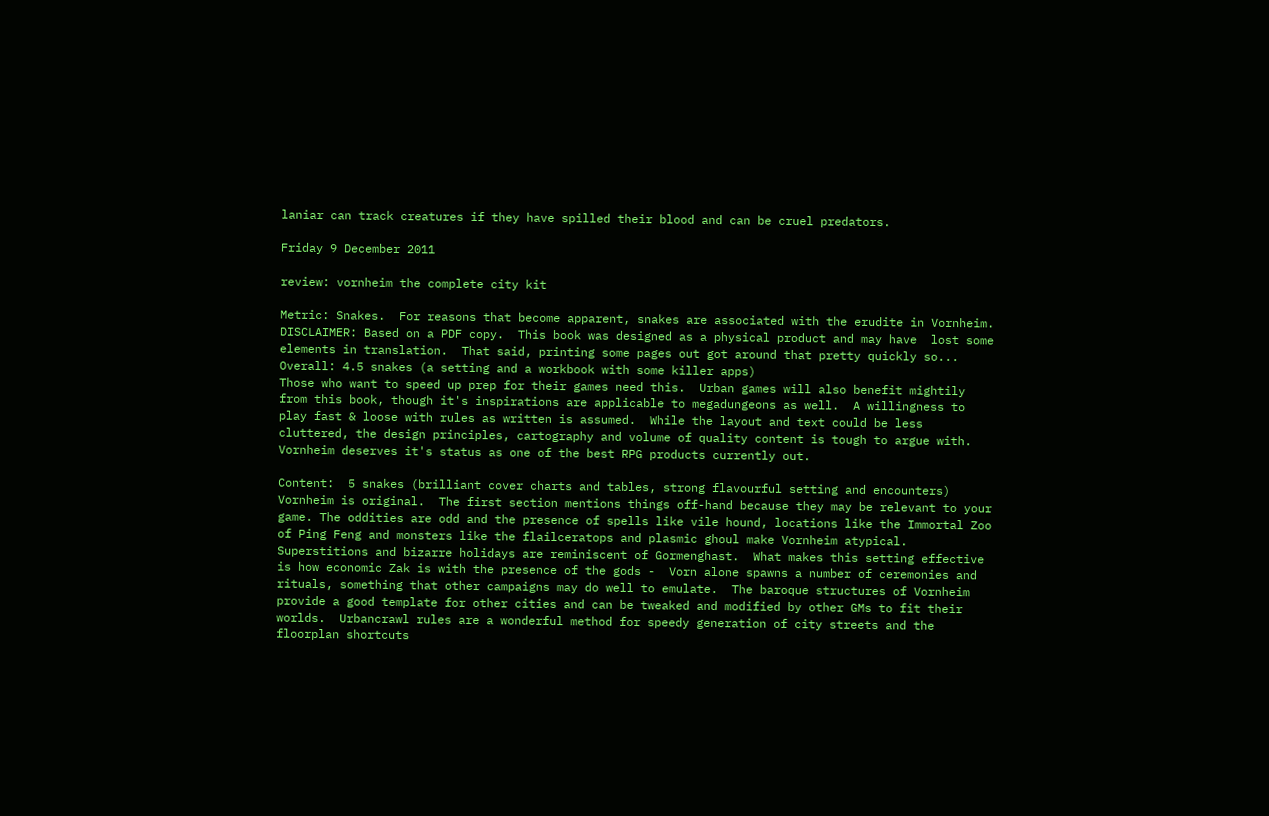laniar can track creatures if they have spilled their blood and can be cruel predators.

Friday 9 December 2011

review: vornheim the complete city kit

Metric: Snakes.  For reasons that become apparent, snakes are associated with the erudite in Vornheim.
DISCLAIMER: Based on a PDF copy.  This book was designed as a physical product and may have  lost some elements in translation.  That said, printing some pages out got around that pretty quickly so...
Overall: 4.5 snakes (a setting and a workbook with some killer apps)
Those who want to speed up prep for their games need this.  Urban games will also benefit mightily from this book, though it's inspirations are applicable to megadungeons as well.  A willingness to play fast & loose with rules as written is assumed.  While the layout and text could be less cluttered, the design principles, cartography and volume of quality content is tough to argue with.  Vornheim deserves it's status as one of the best RPG products currently out.

Content:  5 snakes (brilliant cover charts and tables, strong flavourful setting and encounters)
Vornheim is original.  The first section mentions things off-hand because they may be relevant to your game. The oddities are odd and the presence of spells like vile hound, locations like the Immortal Zoo of Ping Feng and monsters like the flailceratops and plasmic ghoul make Vornheim atypical.  Superstitions and bizarre holidays are reminiscent of Gormenghast.  What makes this setting effective is how economic Zak is with the presence of the gods -  Vorn alone spawns a number of ceremonies and rituals, something that other campaigns may do well to emulate.  The baroque structures of Vornheim provide a good template for other cities and can be tweaked and modified by other GMs to fit their worlds.  Urbancrawl rules are a wonderful method for speedy generation of city streets and the floorplan shortcuts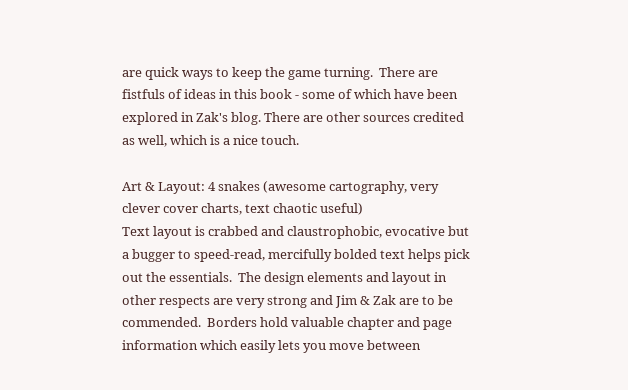are quick ways to keep the game turning.  There are fistfuls of ideas in this book - some of which have been explored in Zak's blog. There are other sources credited as well, which is a nice touch.

Art & Layout: 4 snakes (awesome cartography, very clever cover charts, text chaotic useful)
Text layout is crabbed and claustrophobic, evocative but a bugger to speed-read, mercifully bolded text helps pick out the essentials.  The design elements and layout in other respects are very strong and Jim & Zak are to be commended.  Borders hold valuable chapter and page information which easily lets you move between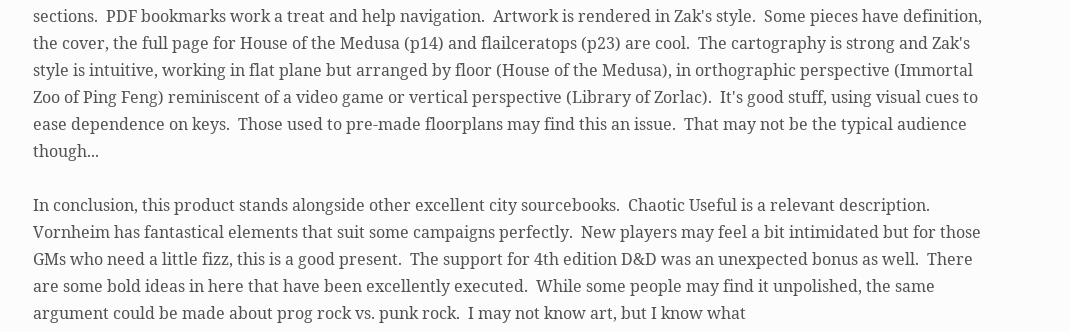sections.  PDF bookmarks work a treat and help navigation.  Artwork is rendered in Zak's style.  Some pieces have definition, the cover, the full page for House of the Medusa (p14) and flailceratops (p23) are cool.  The cartography is strong and Zak's style is intuitive, working in flat plane but arranged by floor (House of the Medusa), in orthographic perspective (Immortal Zoo of Ping Feng) reminiscent of a video game or vertical perspective (Library of Zorlac).  It's good stuff, using visual cues to ease dependence on keys.  Those used to pre-made floorplans may find this an issue.  That may not be the typical audience though...

In conclusion, this product stands alongside other excellent city sourcebooks.  Chaotic Useful is a relevant description.  Vornheim has fantastical elements that suit some campaigns perfectly.  New players may feel a bit intimidated but for those GMs who need a little fizz, this is a good present.  The support for 4th edition D&D was an unexpected bonus as well.  There are some bold ideas in here that have been excellently executed.  While some people may find it unpolished, the same argument could be made about prog rock vs. punk rock.  I may not know art, but I know what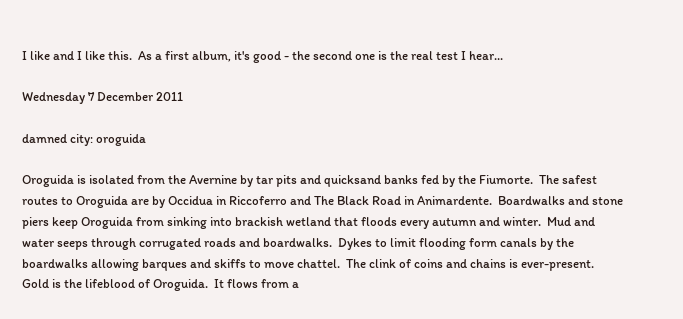I like and I like this.  As a first album, it's good - the second one is the real test I hear...

Wednesday 7 December 2011

damned city: oroguida

Oroguida is isolated from the Avernine by tar pits and quicksand banks fed by the Fiumorte.  The safest routes to Oroguida are by Occidua in Riccoferro and The Black Road in Animardente.  Boardwalks and stone piers keep Oroguida from sinking into brackish wetland that floods every autumn and winter.  Mud and water seeps through corrugated roads and boardwalks.  Dykes to limit flooding form canals by the boardwalks allowing barques and skiffs to move chattel.  The clink of coins and chains is ever-present.  Gold is the lifeblood of Oroguida.  It flows from a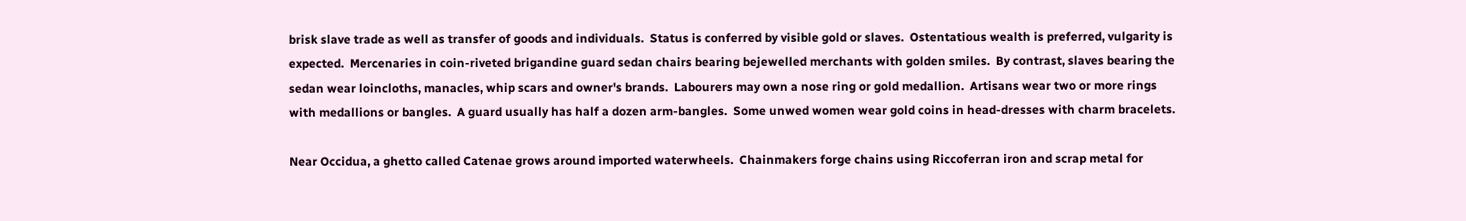brisk slave trade as well as transfer of goods and individuals.  Status is conferred by visible gold or slaves.  Ostentatious wealth is preferred, vulgarity is expected.  Mercenaries in coin-riveted brigandine guard sedan chairs bearing bejewelled merchants with golden smiles.  By contrast, slaves bearing the sedan wear loincloths, manacles, whip scars and owner's brands.  Labourers may own a nose ring or gold medallion.  Artisans wear two or more rings with medallions or bangles.  A guard usually has half a dozen arm-bangles.  Some unwed women wear gold coins in head-dresses with charm bracelets.

Near Occidua, a ghetto called Catenae grows around imported waterwheels.  Chainmakers forge chains using Riccoferran iron and scrap metal for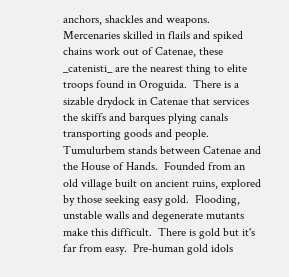anchors, shackles and weapons.  Mercenaries skilled in flails and spiked chains work out of Catenae, these _catenisti_ are the nearest thing to elite troops found in Oroguida.  There is a sizable drydock in Catenae that services the skiffs and barques plying canals transporting goods and people.  Tumulurbem stands between Catenae and the House of Hands.  Founded from an old village built on ancient ruins, explored by those seeking easy gold.  Flooding, unstable walls and degenerate mutants make this difficult.  There is gold but it's far from easy.  Pre-human gold idols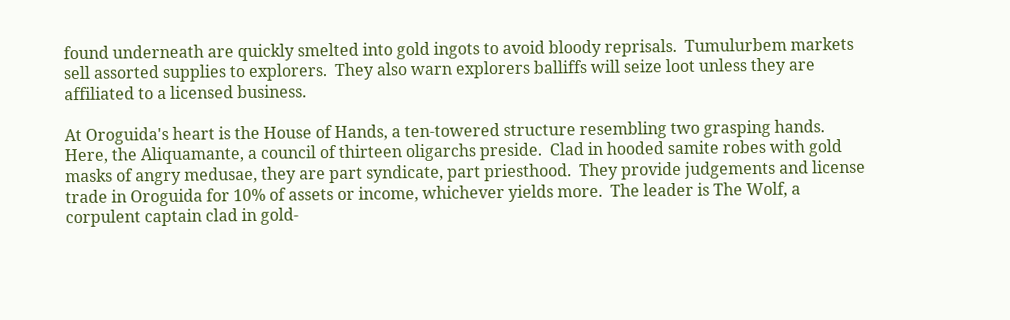found underneath are quickly smelted into gold ingots to avoid bloody reprisals.  Tumulurbem markets sell assorted supplies to explorers.  They also warn explorers balliffs will seize loot unless they are affiliated to a licensed business.

At Oroguida's heart is the House of Hands, a ten-towered structure resembling two grasping hands.  Here, the Aliquamante, a council of thirteen oligarchs preside.  Clad in hooded samite robes with gold masks of angry medusae, they are part syndicate, part priesthood.  They provide judgements and license trade in Oroguida for 10% of assets or income, whichever yields more.  The leader is The Wolf, a corpulent captain clad in gold-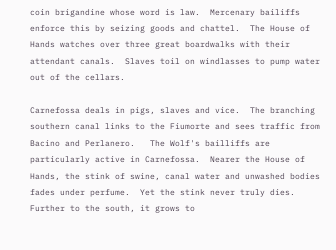coin brigandine whose word is law.  Mercenary bailiffs enforce this by seizing goods and chattel.  The House of Hands watches over three great boardwalks with their attendant canals.  Slaves toil on windlasses to pump water out of the cellars.

Carnefossa deals in pigs, slaves and vice.  The branching southern canal links to the Fiumorte and sees traffic from Bacino and Perlanero.   The Wolf's bailliffs are particularly active in Carnefossa.  Nearer the House of Hands, the stink of swine, canal water and unwashed bodies fades under perfume.  Yet the stink never truly dies.  Further to the south, it grows to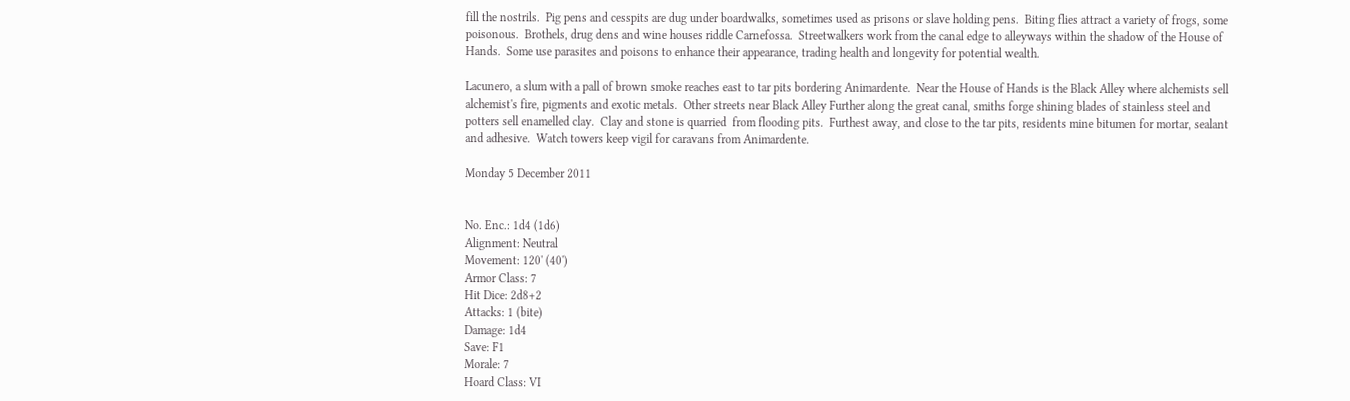fill the nostrils.  Pig pens and cesspits are dug under boardwalks, sometimes used as prisons or slave holding pens.  Biting flies attract a variety of frogs, some poisonous.  Brothels, drug dens and wine houses riddle Carnefossa.  Streetwalkers work from the canal edge to alleyways within the shadow of the House of Hands.  Some use parasites and poisons to enhance their appearance, trading health and longevity for potential wealth.

Lacunero, a slum with a pall of brown smoke reaches east to tar pits bordering Animardente.  Near the House of Hands is the Black Alley where alchemists sell alchemist's fire, pigments and exotic metals.  Other streets near Black Alley Further along the great canal, smiths forge shining blades of stainless steel and potters sell enamelled clay.  Clay and stone is quarried  from flooding pits.  Furthest away, and close to the tar pits, residents mine bitumen for mortar, sealant and adhesive.  Watch towers keep vigil for caravans from Animardente.

Monday 5 December 2011


No. Enc.: 1d4 (1d6)
Alignment: Neutral
Movement: 120' (40')
Armor Class: 7
Hit Dice: 2d8+2
Attacks: 1 (bite)
Damage: 1d4
Save: F1
Morale: 7
Hoard Class: VI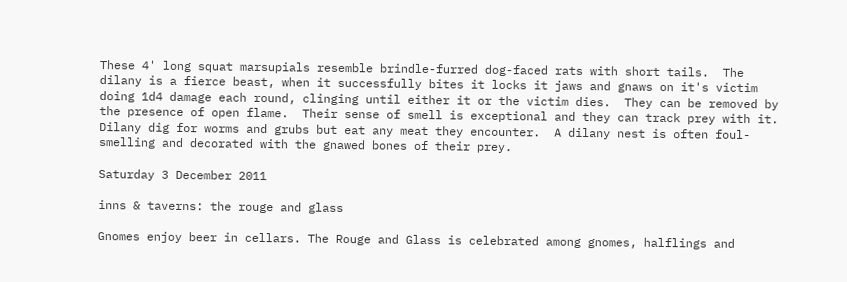These 4' long squat marsupials resemble brindle-furred dog-faced rats with short tails.  The dilany is a fierce beast, when it successfully bites it locks it jaws and gnaws on it's victim doing 1d4 damage each round, clinging until either it or the victim dies.  They can be removed by the presence of open flame.  Their sense of smell is exceptional and they can track prey with it.  Dilany dig for worms and grubs but eat any meat they encounter.  A dilany nest is often foul-smelling and decorated with the gnawed bones of their prey.

Saturday 3 December 2011

inns & taverns: the rouge and glass

Gnomes enjoy beer in cellars. The Rouge and Glass is celebrated among gnomes, halflings and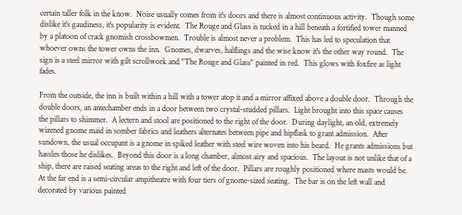certain taller folk in the know.  Noise usually comes from it's doors and there is almost continuous activity.  Though some dislike it's gaudiness, it's popularity is evident.  The Rouge and Glass is tucked in a hill beneath a fortified tower manned by a platoon of crack gnomish crossbowmen.  Trouble is almost never a problem.  This has led to speculation that whoever owns the tower owns the inn.  Gnomes, dwarves, halflings and the wise know it's the other way round.  The sign is a steel mirror with gilt scrollwork and "The Rouge and Glass" painted in red.  This glows with foxfire as light fades.

From the outside, the inn is built within a hill with a tower atop it and a mirror affixed above a double door.  Through the double doors, an antechamber ends in a door between two crystal-studded pillars.  Light brought into this space causes the pillars to shimmer.  A lectern and stool are positioned to the right of the door.  During daylight, an old, extremely wizened gnome maid in somber fabrics and leathers alternates between pipe and hipflask to grant admission.  After sundown, the usual occupant is a gnome in spiked leather with steel wire woven into his beard.  He grants admissions but hassles those he dislikes.  Beyond this door is a long chamber, almost airy and spacious.  The layout is not unlike that of a ship, there are raised seating areas to the right and left of the door.  Pillars are roughly positioned where masts would be.  At the far end is a semi-circular ampitheatre with four tiers of gnome-sized seating.  The bar is on the left wall and decorated by various painted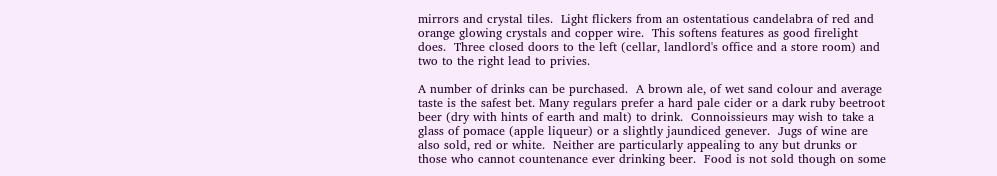mirrors and crystal tiles.  Light flickers from an ostentatious candelabra of red and orange glowing crystals and copper wire.  This softens features as good firelight does.  Three closed doors to the left (cellar, landlord's office and a store room) and two to the right lead to privies.

A number of drinks can be purchased.  A brown ale, of wet sand colour and average taste is the safest bet. Many regulars prefer a hard pale cider or a dark ruby beetroot beer (dry with hints of earth and malt) to drink.  Connoissieurs may wish to take a glass of pomace (apple liqueur) or a slightly jaundiced genever.  Jugs of wine are also sold, red or white.  Neither are particularly appealing to any but drunks or those who cannot countenance ever drinking beer.  Food is not sold though on some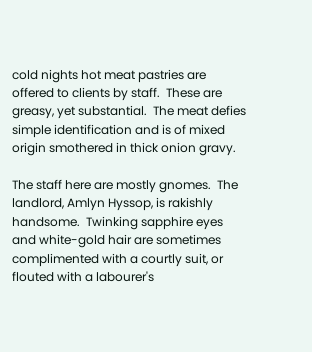cold nights hot meat pastries are offered to clients by staff.  These are greasy, yet substantial.  The meat defies simple identification and is of mixed origin smothered in thick onion gravy.

The staff here are mostly gnomes.  The landlord, Amlyn Hyssop, is rakishly handsome.  Twinking sapphire eyes and white-gold hair are sometimes complimented with a courtly suit, or flouted with a labourer's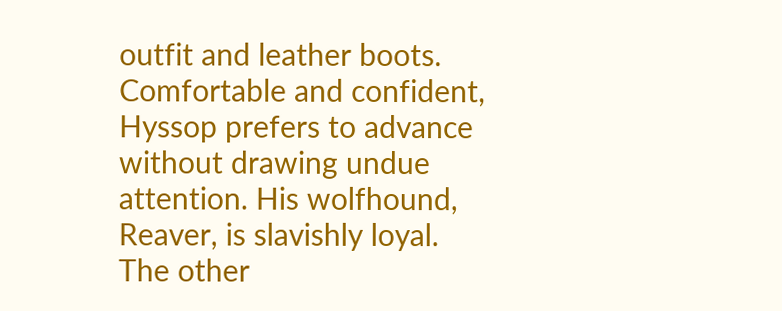outfit and leather boots.  Comfortable and confident, Hyssop prefers to advance without drawing undue attention. His wolfhound, Reaver, is slavishly loyal.  The other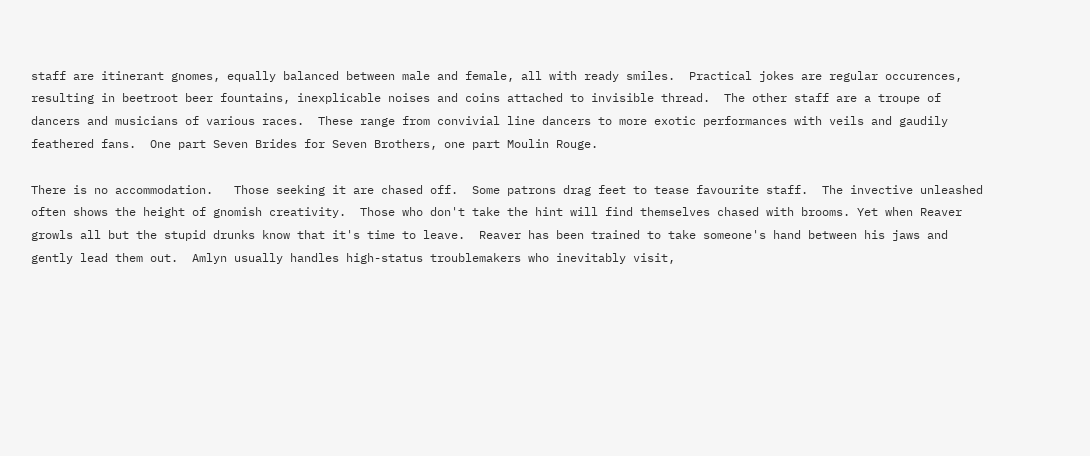staff are itinerant gnomes, equally balanced between male and female, all with ready smiles.  Practical jokes are regular occurences, resulting in beetroot beer fountains, inexplicable noises and coins attached to invisible thread.  The other staff are a troupe of dancers and musicians of various races.  These range from convivial line dancers to more exotic performances with veils and gaudily feathered fans.  One part Seven Brides for Seven Brothers, one part Moulin Rouge.

There is no accommodation.   Those seeking it are chased off.  Some patrons drag feet to tease favourite staff.  The invective unleashed often shows the height of gnomish creativity.  Those who don't take the hint will find themselves chased with brooms. Yet when Reaver growls all but the stupid drunks know that it's time to leave.  Reaver has been trained to take someone's hand between his jaws and gently lead them out.  Amlyn usually handles high-status troublemakers who inevitably visit,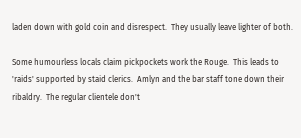laden down with gold coin and disrespect.  They usually leave lighter of both.

Some humourless locals claim pickpockets work the Rouge.  This leads to 'raids' supported by staid clerics.  Amlyn and the bar staff tone down their ribaldry.  The regular clientele don't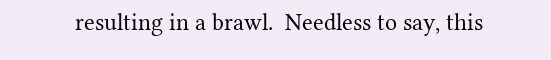resulting in a brawl.  Needless to say, this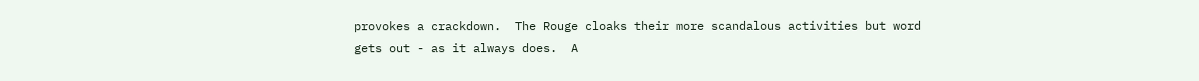provokes a crackdown.  The Rouge cloaks their more scandalous activities but word gets out - as it always does.  A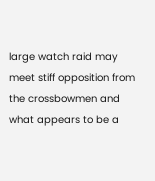large watch raid may meet stiff opposition from the crossbowmen and what appears to be a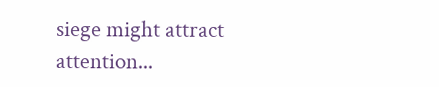siege might attract attention...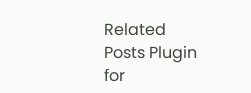Related Posts Plugin for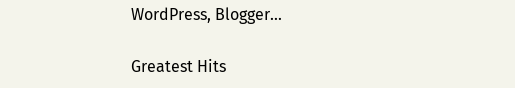WordPress, Blogger...

Greatest Hits